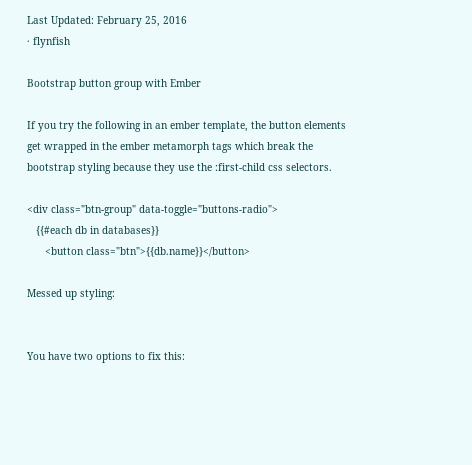Last Updated: February 25, 2016
· flynfish

Bootstrap button group with Ember

If you try the following in an ember template, the button elements get wrapped in the ember metamorph tags which break the bootstrap styling because they use the :first-child css selectors.

<div class="btn-group" data-toggle="buttons-radio">
   {{#each db in databases}}
      <button class="btn">{{db.name}}</button>

Messed up styling:


You have two options to fix this: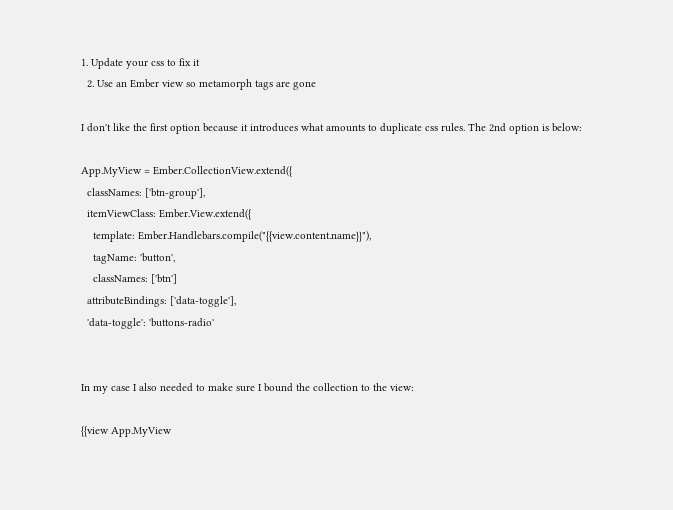1. Update your css to fix it
  2. Use an Ember view so metamorph tags are gone

I don't like the first option because it introduces what amounts to duplicate css rules. The 2nd option is below:

App.MyView = Ember.CollectionView.extend({
  classNames: ['btn-group'],
  itemViewClass: Ember.View.extend({
    template: Ember.Handlebars.compile("{{view.content.name}}"),
    tagName: 'button',
    classNames: ['btn']
  attributeBindings: ['data-toggle'],
  'data-toggle': 'buttons-radio'


In my case I also needed to make sure I bound the collection to the view:

{{view App.MyView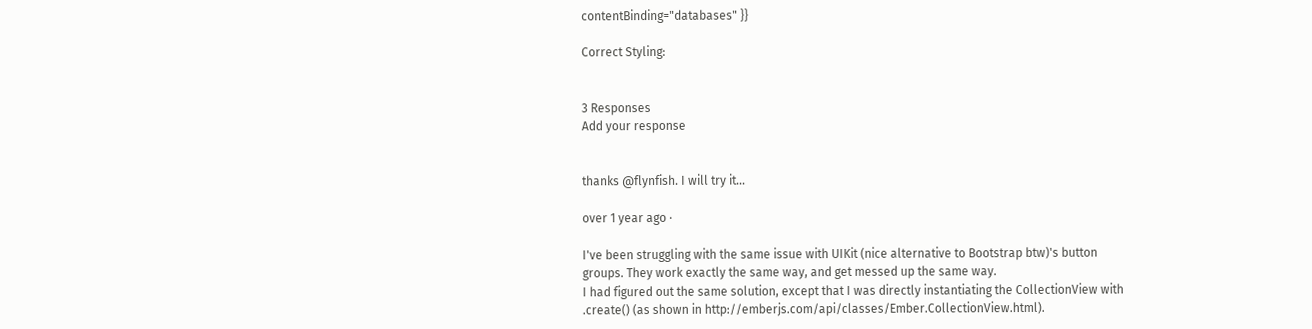contentBinding="databases" }}

Correct Styling:


3 Responses
Add your response


thanks @flynfish. I will try it...

over 1 year ago ·

I've been struggling with the same issue with UIKit (nice alternative to Bootstrap btw)'s button groups. They work exactly the same way, and get messed up the same way.
I had figured out the same solution, except that I was directly instantiating the CollectionView with .create() (as shown in http://emberjs.com/api/classes/Ember.CollectionView.html).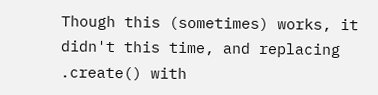Though this (sometimes) works, it didn't this time, and replacing .create() with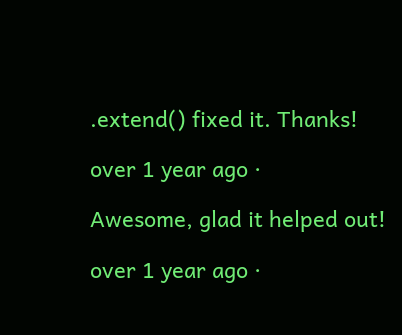.extend() fixed it. Thanks!

over 1 year ago ·

Awesome, glad it helped out!

over 1 year ago ·